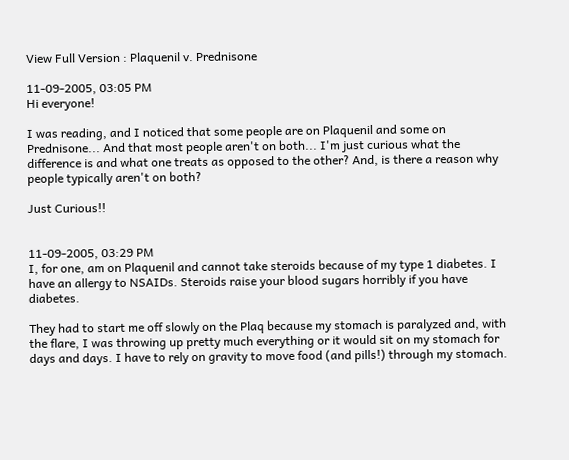View Full Version : Plaquenil v. Prednisone

11-09-2005, 03:05 PM
Hi everyone!

I was reading, and I noticed that some people are on Plaquenil and some on Prednisone... And that most people aren't on both... I'm just curious what the difference is and what one treats as opposed to the other? And, is there a reason why people typically aren't on both?

Just Curious!!


11-09-2005, 03:29 PM
I, for one, am on Plaquenil and cannot take steroids because of my type 1 diabetes. I have an allergy to NSAIDs. Steroids raise your blood sugars horribly if you have diabetes.

They had to start me off slowly on the Plaq because my stomach is paralyzed and, with the flare, I was throwing up pretty much everything or it would sit on my stomach for days and days. I have to rely on gravity to move food (and pills!) through my stomach.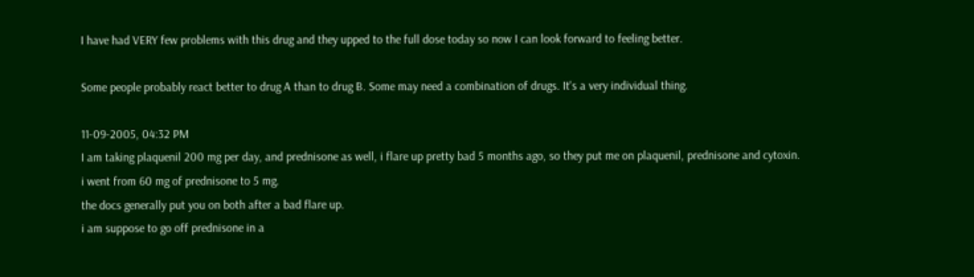I have had VERY few problems with this drug and they upped to the full dose today so now I can look forward to feeling better.

Some people probably react better to drug A than to drug B. Some may need a combination of drugs. It's a very individual thing.

11-09-2005, 04:32 PM
I am taking plaquenil 200 mg per day, and prednisone as well, i flare up pretty bad 5 months ago, so they put me on plaquenil, prednisone and cytoxin.
i went from 60 mg of prednisone to 5 mg.
the docs generally put you on both after a bad flare up.
i am suppose to go off prednisone in a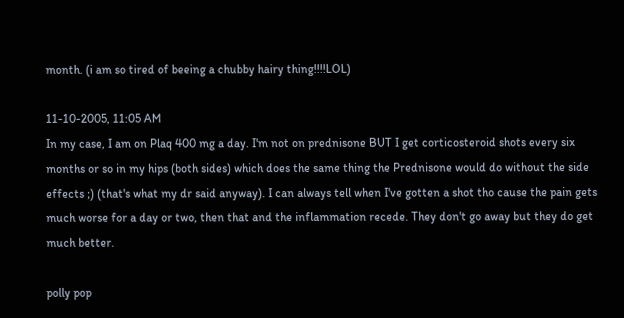month. (i am so tired of beeing a chubby hairy thing!!!!LOL)

11-10-2005, 11:05 AM
In my case, I am on Plaq 400 mg a day. I'm not on prednisone BUT I get corticosteroid shots every six months or so in my hips (both sides) which does the same thing the Prednisone would do without the side effects ;) (that's what my dr said anyway). I can always tell when I've gotten a shot tho cause the pain gets much worse for a day or two, then that and the inflammation recede. They don't go away but they do get much better.

polly pop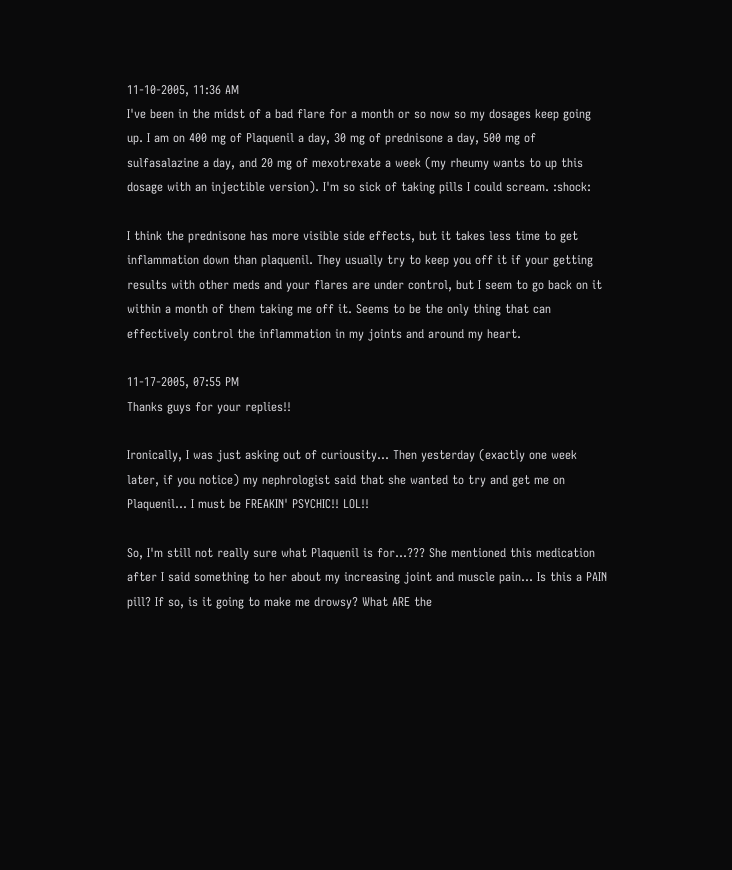11-10-2005, 11:36 AM
I've been in the midst of a bad flare for a month or so now so my dosages keep going up. I am on 400 mg of Plaquenil a day, 30 mg of prednisone a day, 500 mg of sulfasalazine a day, and 20 mg of mexotrexate a week (my rheumy wants to up this dosage with an injectible version). I'm so sick of taking pills I could scream. :shock:

I think the prednisone has more visible side effects, but it takes less time to get inflammation down than plaquenil. They usually try to keep you off it if your getting results with other meds and your flares are under control, but I seem to go back on it within a month of them taking me off it. Seems to be the only thing that can effectively control the inflammation in my joints and around my heart.

11-17-2005, 07:55 PM
Thanks guys for your replies!!

Ironically, I was just asking out of curiousity... Then yesterday (exactly one week later, if you notice) my nephrologist said that she wanted to try and get me on Plaquenil... I must be FREAKIN' PSYCHIC!! LOL!!

So, I'm still not really sure what Plaquenil is for...??? She mentioned this medication after I said something to her about my increasing joint and muscle pain... Is this a PAIN pill? If so, is it going to make me drowsy? What ARE the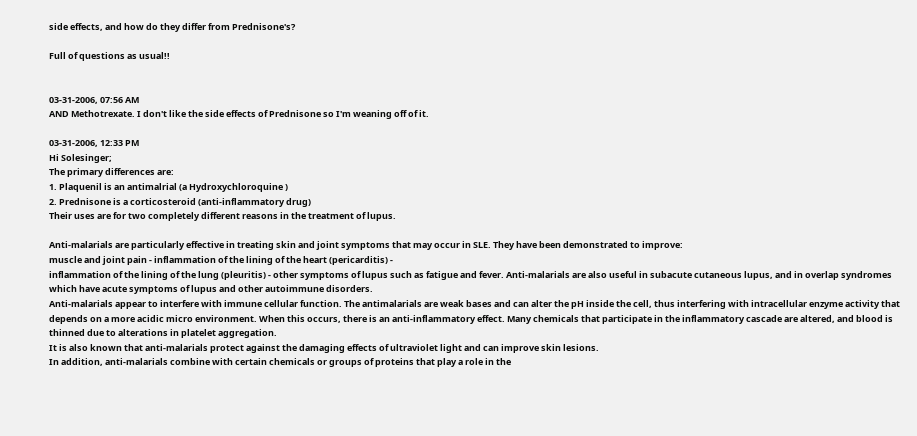side effects, and how do they differ from Prednisone's?

Full of questions as usual!!


03-31-2006, 07:56 AM
AND Methotrexate. I don't like the side effects of Prednisone so I'm weaning off of it.

03-31-2006, 12:33 PM
Hi Solesinger;
The primary differences are:
1. Plaquenil is an antimalrial (a Hydroxychloroquine )
2. Prednisone is a corticosteroid (anti-inflammatory drug)
Their uses are for two completely different reasons in the treatment of lupus.

Anti-malarials are particularly effective in treating skin and joint symptoms that may occur in SLE. They have been demonstrated to improve:
muscle and joint pain - inflammation of the lining of the heart (pericarditis) -
inflammation of the lining of the lung (pleuritis) - other symptoms of lupus such as fatigue and fever. Anti-malarials are also useful in subacute cutaneous lupus, and in overlap syndromes which have acute symptoms of lupus and other autoimmune disorders.
Anti-malarials appear to interfere with immune cellular function. The antimalarials are weak bases and can alter the pH inside the cell, thus interfering with intracellular enzyme activity that depends on a more acidic micro environment. When this occurs, there is an anti-inflammatory effect. Many chemicals that participate in the inflammatory cascade are altered, and blood is thinned due to alterations in platelet aggregation.
It is also known that anti-malarials protect against the damaging effects of ultraviolet light and can improve skin lesions.
In addition, anti-malarials combine with certain chemicals or groups of proteins that play a role in the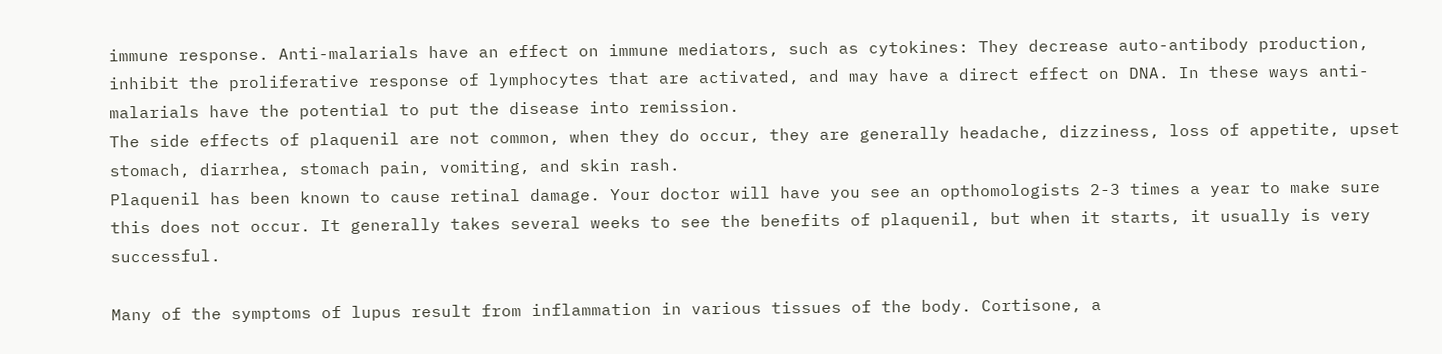immune response. Anti-malarials have an effect on immune mediators, such as cytokines: They decrease auto-antibody production, inhibit the proliferative response of lymphocytes that are activated, and may have a direct effect on DNA. In these ways anti-malarials have the potential to put the disease into remission.
The side effects of plaquenil are not common, when they do occur, they are generally headache, dizziness, loss of appetite, upset stomach, diarrhea, stomach pain, vomiting, and skin rash.
Plaquenil has been known to cause retinal damage. Your doctor will have you see an opthomologists 2-3 times a year to make sure this does not occur. It generally takes several weeks to see the benefits of plaquenil, but when it starts, it usually is very successful.

Many of the symptoms of lupus result from inflammation in various tissues of the body. Cortisone, a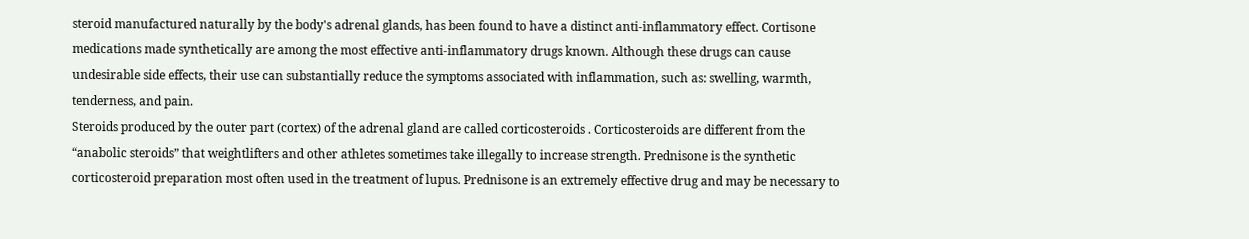steroid manufactured naturally by the body's adrenal glands, has been found to have a distinct anti-inflammatory effect. Cortisone medications made synthetically are among the most effective anti-inflammatory drugs known. Although these drugs can cause undesirable side effects, their use can substantially reduce the symptoms associated with inflammation, such as: swelling, warmth, tenderness, and pain.
Steroids produced by the outer part (cortex) of the adrenal gland are called corticosteroids . Corticosteroids are different from the “anabolic steroids” that weightlifters and other athletes sometimes take illegally to increase strength. Prednisone is the synthetic corticosteroid preparation most often used in the treatment of lupus. Prednisone is an extremely effective drug and may be necessary to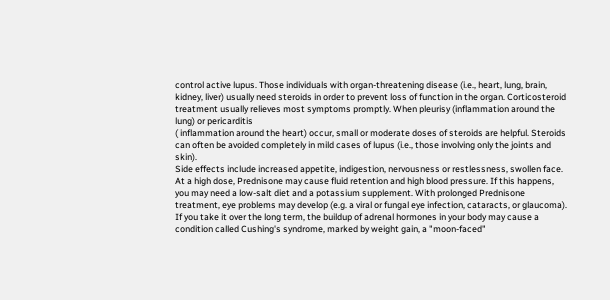control active lupus. Those individuals with organ-threatening disease (i.e., heart, lung, brain, kidney, liver) usually need steroids in order to prevent loss of function in the organ. Corticosteroid treatment usually relieves most symptoms promptly. When pleurisy (inflammation around the lung) or pericarditis
( inflammation around the heart) occur, small or moderate doses of steroids are helpful. Steroids can often be avoided completely in mild cases of lupus (i.e., those involving only the joints and skin).
Side effects include increased appetite, indigestion, nervousness or restlessness, swollen face. At a high dose, Prednisone may cause fluid retention and high blood pressure. If this happens, you may need a low-salt diet and a potassium supplement. With prolonged Prednisone treatment, eye problems may develop (e.g. a viral or fungal eye infection, cataracts, or glaucoma). If you take it over the long term, the buildup of adrenal hormones in your body may cause a condition called Cushing's syndrome, marked by weight gain, a "moon-faced"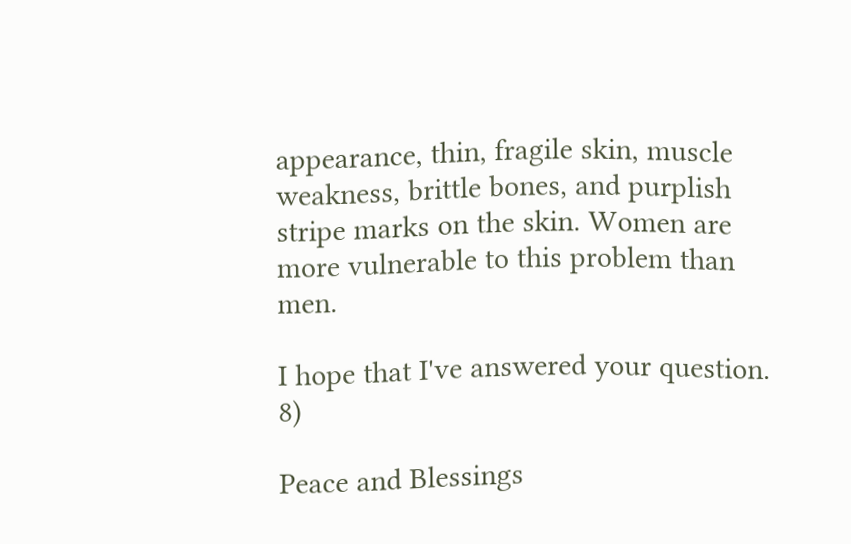appearance, thin, fragile skin, muscle weakness, brittle bones, and purplish stripe marks on the skin. Women are more vulnerable to this problem than men.

I hope that I've answered your question. 8)

Peace and Blessings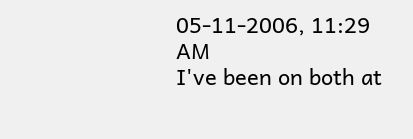05-11-2006, 11:29 AM
I've been on both at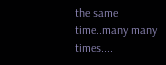the same time..many many times....